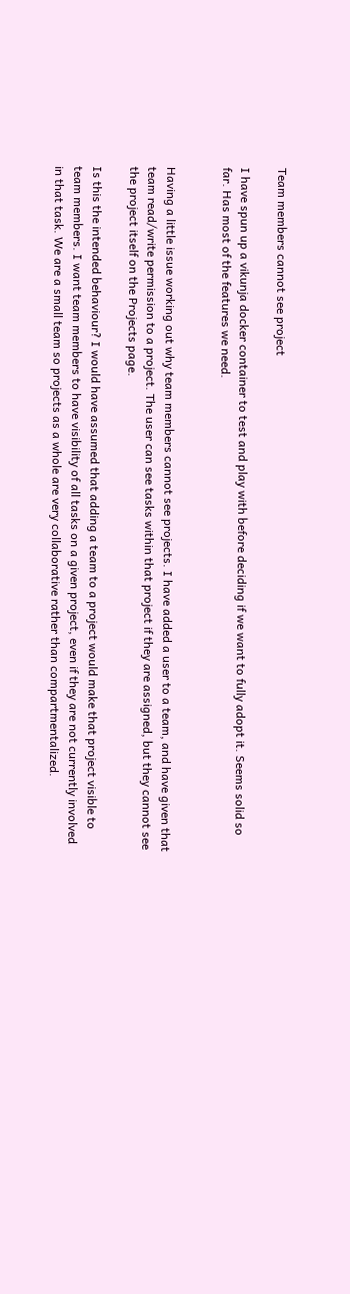Team members cannot see project

I have spun up a vikunja docker container to test and play with before deciding if we want to fully adopt it. Seems solid so far. Has most of the features we need.


Having a little issue working out why team members cannot see projects. I have added a user to a team, and have given that team read/write permission to a project. The user can see tasks within that project if they are assigned, but they cannot see the project itself on the Projects page.

Is this the intended behaviour? I would have assumed that adding a team to a project would make that project visible to team members. I want team members to have visibility of all tasks on a given project, even if they are not currently involved in that task. We are a small team so projects as a whole are very collaborative rather than compartmentalized.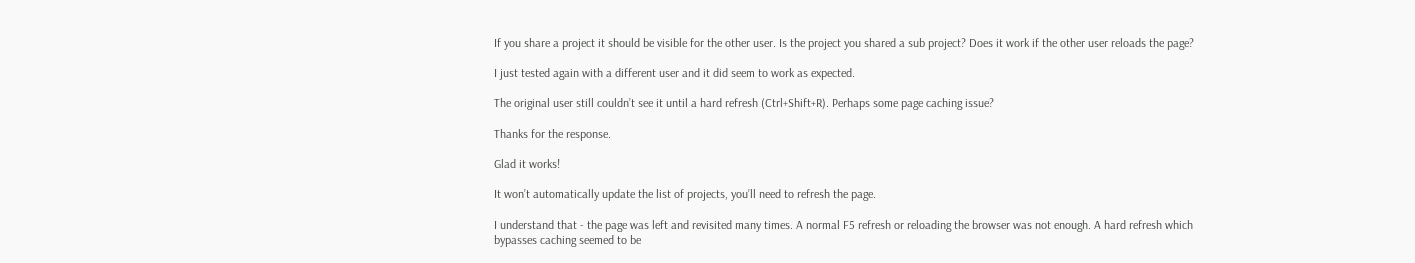If you share a project it should be visible for the other user. Is the project you shared a sub project? Does it work if the other user reloads the page?

I just tested again with a different user and it did seem to work as expected.

The original user still couldn’t see it until a hard refresh (Ctrl+Shift+R). Perhaps some page caching issue?

Thanks for the response.

Glad it works!

It won’t automatically update the list of projects, you’ll need to refresh the page.

I understand that - the page was left and revisited many times. A normal F5 refresh or reloading the browser was not enough. A hard refresh which bypasses caching seemed to be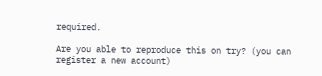required.

Are you able to reproduce this on try? (you can register a new account)